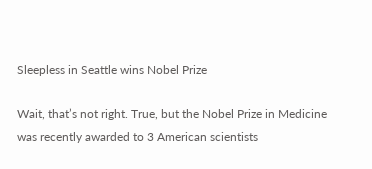Sleepless in Seattle wins Nobel Prize

Wait, that’s not right. True, but the Nobel Prize in Medicine was recently awarded to 3 American scientists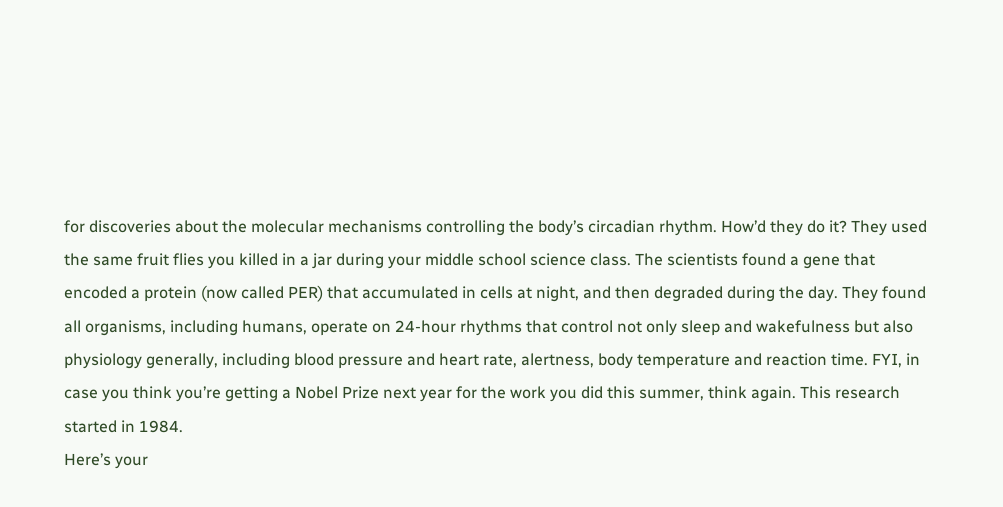for discoveries about the molecular mechanisms controlling the body’s circadian rhythm. How’d they do it? They used the same fruit flies you killed in a jar during your middle school science class. The scientists found a gene that encoded a protein (now called PER) that accumulated in cells at night, and then degraded during the day. They found all organisms, including humans, operate on 24-hour rhythms that control not only sleep and wakefulness but also physiology generally, including blood pressure and heart rate, alertness, body temperature and reaction time. FYI, in case you think you’re getting a Nobel Prize next year for the work you did this summer, think again. This research started in 1984.
Here’s your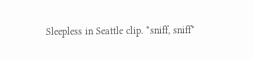Sleepless in Seattle clip. *sniff, sniff*